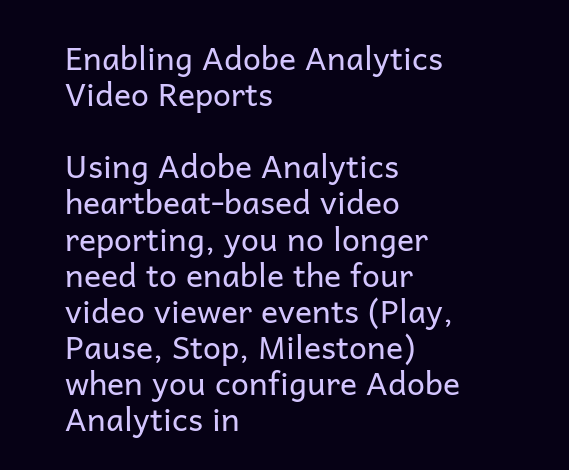Enabling Adobe Analytics Video Reports

Using Adobe Analytics heartbeat-based video reporting, you no longer need to enable the four video viewer events (Play, Pause, Stop, Milestone) when you configure Adobe Analytics in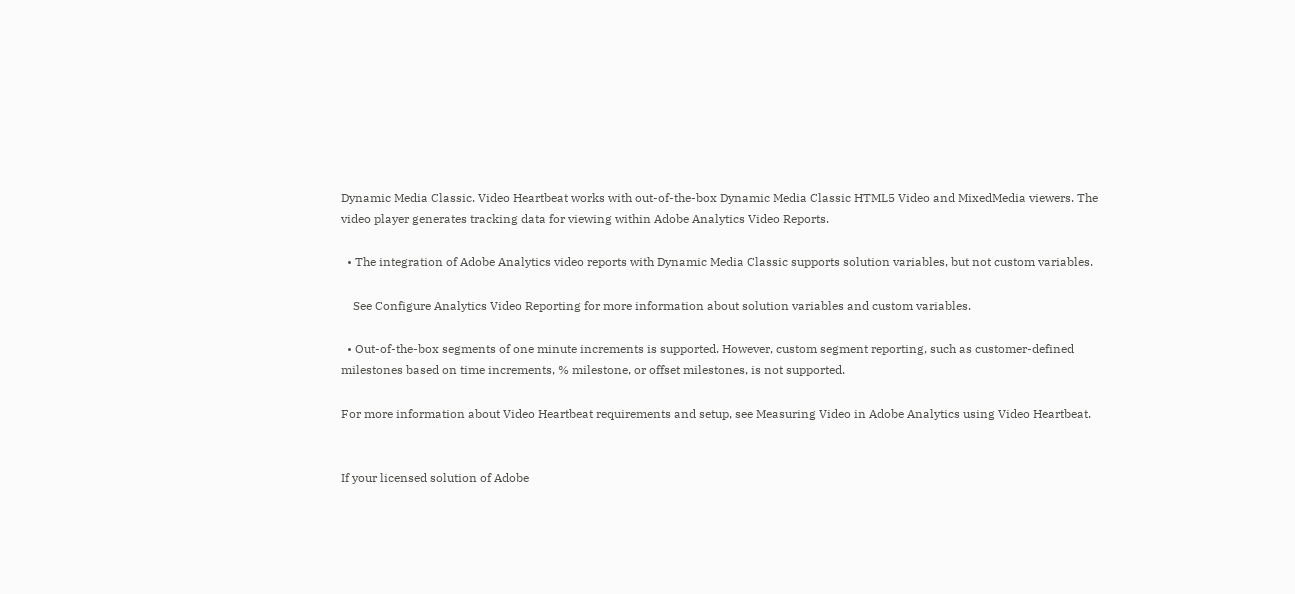Dynamic Media Classic. Video Heartbeat works with out-of-the-box Dynamic Media Classic HTML5 Video and MixedMedia viewers. The video player generates tracking data for viewing within Adobe Analytics Video Reports.

  • The integration of Adobe Analytics video reports with Dynamic Media Classic supports solution variables, but not custom variables.

    See Configure Analytics Video Reporting for more information about solution variables and custom variables.

  • Out-of-the-box segments of one minute increments is supported. However, custom segment reporting, such as customer-defined milestones based on time increments, % milestone, or offset milestones, is not supported.

For more information about Video Heartbeat requirements and setup, see Measuring Video in Adobe Analytics using Video Heartbeat.


If your licensed solution of Adobe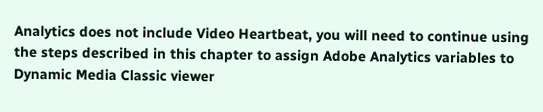Analytics does not include Video Heartbeat, you will need to continue using the steps described in this chapter to assign Adobe Analytics variables to Dynamic Media Classic viewer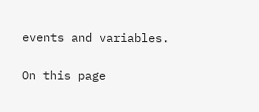events and variables.

On this page